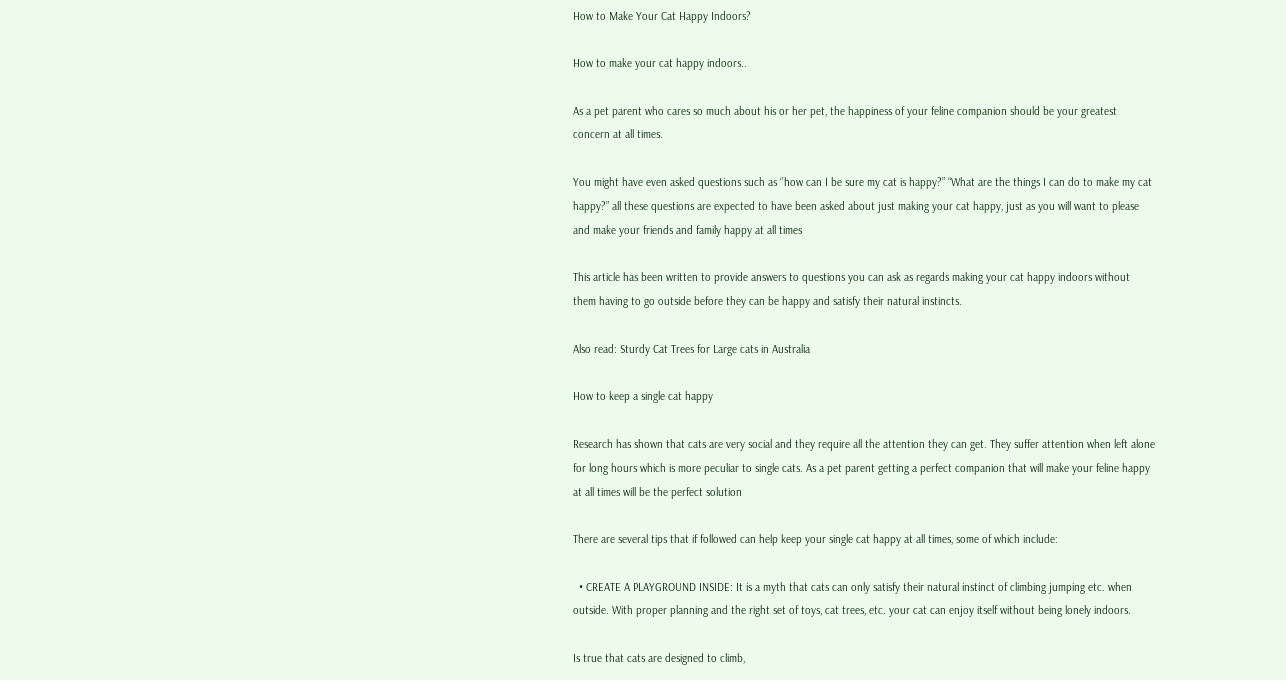How to Make Your Cat Happy Indoors?

How to make your cat happy indoors..

As a pet parent who cares so much about his or her pet, the happiness of your feline companion should be your greatest concern at all times.

You might have even asked questions such as ‘’how can I be sure my cat is happy?” “What are the things I can do to make my cat happy?” all these questions are expected to have been asked about just making your cat happy, just as you will want to please and make your friends and family happy at all times

This article has been written to provide answers to questions you can ask as regards making your cat happy indoors without them having to go outside before they can be happy and satisfy their natural instincts.

Also read: Sturdy Cat Trees for Large cats in Australia

How to keep a single cat happy

Research has shown that cats are very social and they require all the attention they can get. They suffer attention when left alone for long hours which is more peculiar to single cats. As a pet parent getting a perfect companion that will make your feline happy at all times will be the perfect solution

There are several tips that if followed can help keep your single cat happy at all times, some of which include:

  • CREATE A PLAYGROUND INSIDE: It is a myth that cats can only satisfy their natural instinct of climbing jumping etc. when outside. With proper planning and the right set of toys, cat trees, etc. your cat can enjoy itself without being lonely indoors.

Is true that cats are designed to climb,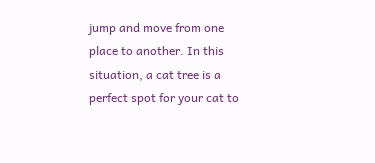jump and move from one place to another. In this situation, a cat tree is a perfect spot for your cat to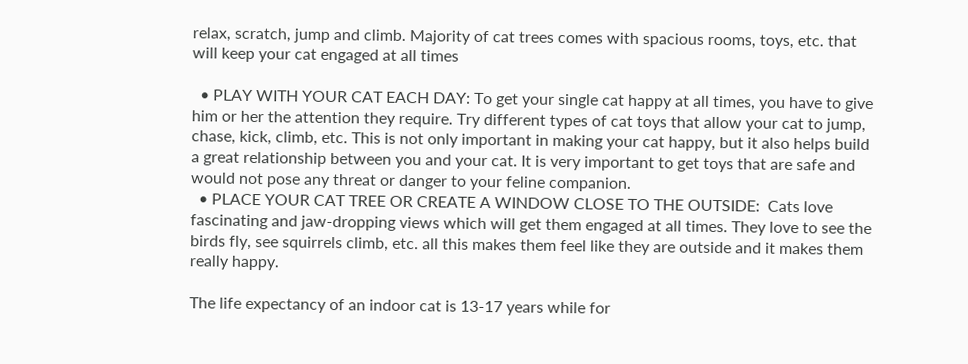relax, scratch, jump and climb. Majority of cat trees comes with spacious rooms, toys, etc. that will keep your cat engaged at all times

  • PLAY WITH YOUR CAT EACH DAY: To get your single cat happy at all times, you have to give him or her the attention they require. Try different types of cat toys that allow your cat to jump, chase, kick, climb, etc. This is not only important in making your cat happy, but it also helps build a great relationship between you and your cat. It is very important to get toys that are safe and would not pose any threat or danger to your feline companion.
  • PLACE YOUR CAT TREE OR CREATE A WINDOW CLOSE TO THE OUTSIDE:  Cats love fascinating and jaw-dropping views which will get them engaged at all times. They love to see the birds fly, see squirrels climb, etc. all this makes them feel like they are outside and it makes them really happy.

The life expectancy of an indoor cat is 13-17 years while for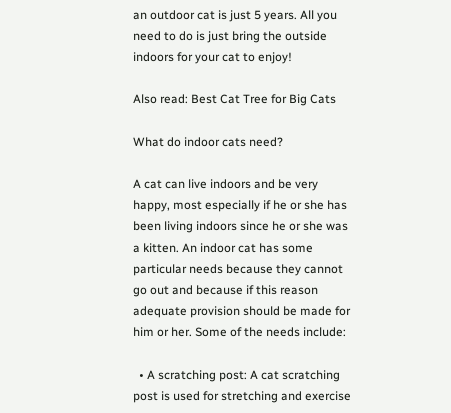an outdoor cat is just 5 years. All you need to do is just bring the outside indoors for your cat to enjoy!

Also read: Best Cat Tree for Big Cats

What do indoor cats need?

A cat can live indoors and be very happy, most especially if he or she has been living indoors since he or she was a kitten. An indoor cat has some particular needs because they cannot go out and because if this reason adequate provision should be made for him or her. Some of the needs include:

  • A scratching post: A cat scratching post is used for stretching and exercise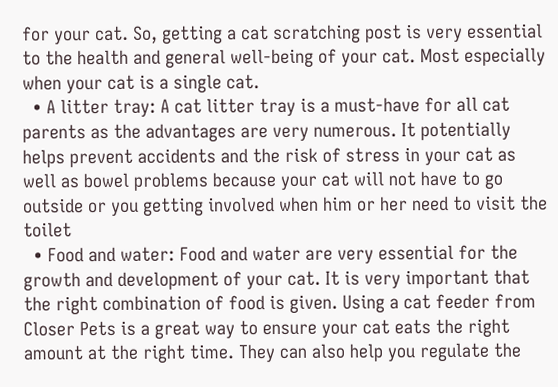for your cat. So, getting a cat scratching post is very essential to the health and general well-being of your cat. Most especially when your cat is a single cat.
  • A litter tray: A cat litter tray is a must-have for all cat parents as the advantages are very numerous. It potentially helps prevent accidents and the risk of stress in your cat as well as bowel problems because your cat will not have to go outside or you getting involved when him or her need to visit the toilet
  • Food and water: Food and water are very essential for the growth and development of your cat. It is very important that the right combination of food is given. Using a cat feeder from Closer Pets is a great way to ensure your cat eats the right amount at the right time. They can also help you regulate the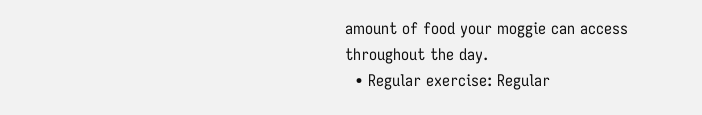amount of food your moggie can access throughout the day.
  • Regular exercise: Regular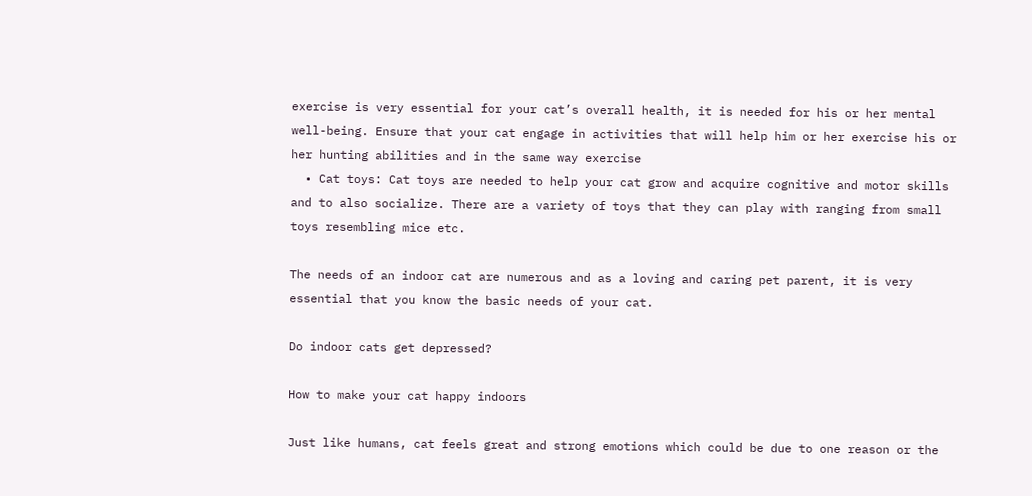exercise is very essential for your cat’s overall health, it is needed for his or her mental well-being. Ensure that your cat engage in activities that will help him or her exercise his or her hunting abilities and in the same way exercise
  • Cat toys: Cat toys are needed to help your cat grow and acquire cognitive and motor skills and to also socialize. There are a variety of toys that they can play with ranging from small toys resembling mice etc.

The needs of an indoor cat are numerous and as a loving and caring pet parent, it is very essential that you know the basic needs of your cat.

Do indoor cats get depressed?

How to make your cat happy indoors

Just like humans, cat feels great and strong emotions which could be due to one reason or the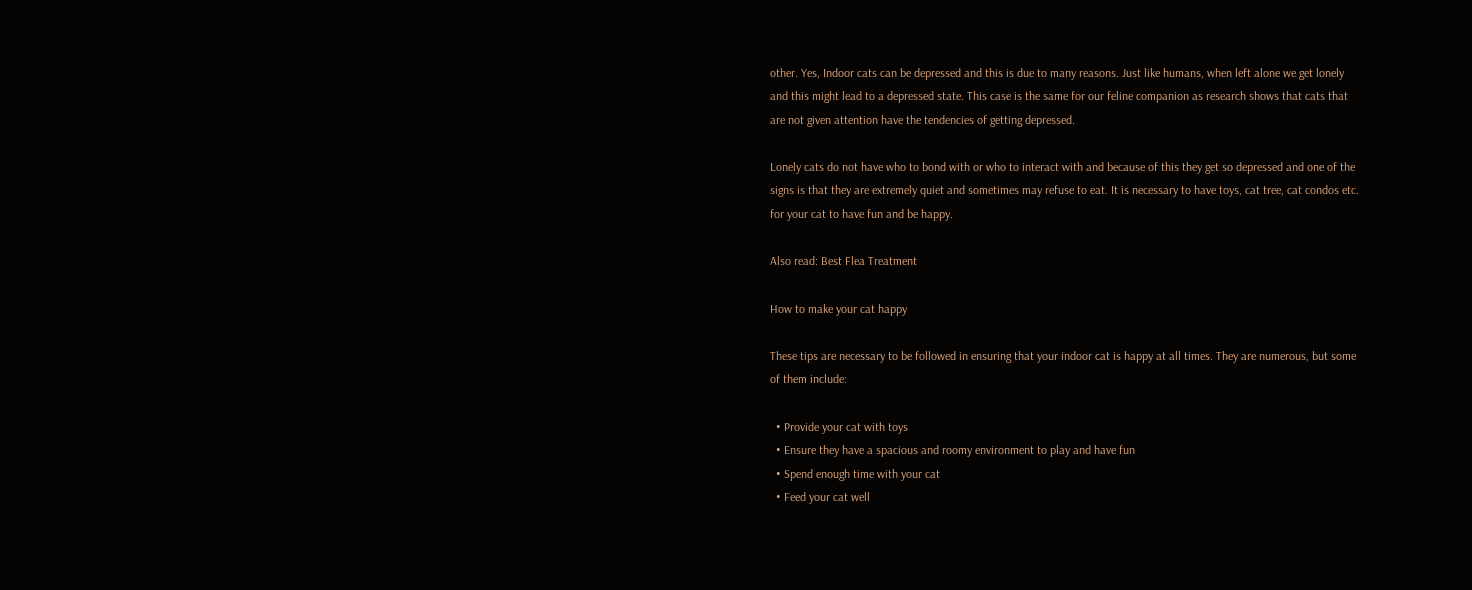other. Yes, Indoor cats can be depressed and this is due to many reasons. Just like humans, when left alone we get lonely and this might lead to a depressed state. This case is the same for our feline companion as research shows that cats that are not given attention have the tendencies of getting depressed.

Lonely cats do not have who to bond with or who to interact with and because of this they get so depressed and one of the signs is that they are extremely quiet and sometimes may refuse to eat. It is necessary to have toys, cat tree, cat condos etc. for your cat to have fun and be happy.

Also read: Best Flea Treatment

How to make your cat happy

These tips are necessary to be followed in ensuring that your indoor cat is happy at all times. They are numerous, but some of them include:

  • Provide your cat with toys
  • Ensure they have a spacious and roomy environment to play and have fun
  • Spend enough time with your cat
  • Feed your cat well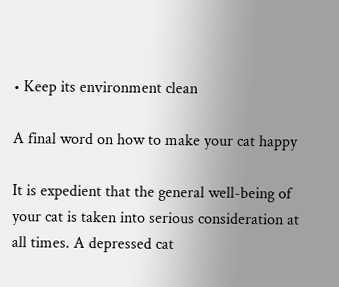• Keep its environment clean

A final word on how to make your cat happy

It is expedient that the general well-being of your cat is taken into serious consideration at all times. A depressed cat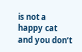is not a happy cat and you don’t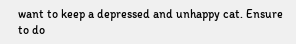want to keep a depressed and unhappy cat. Ensure to do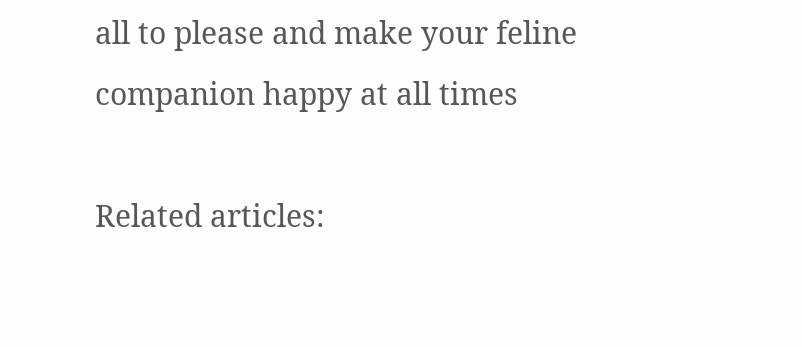all to please and make your feline companion happy at all times

Related articles: